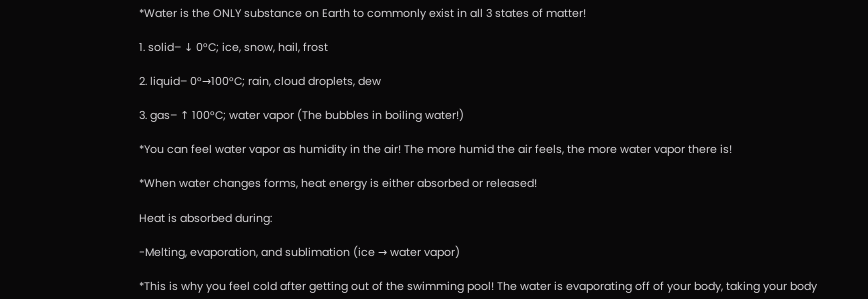*Water is the ONLY substance on Earth to commonly exist in all 3 states of matter!

1. solid– ↓ 0°C; ice, snow, hail, frost

2. liquid– 0°→100°C; rain, cloud droplets, dew

3. gas– ↑ 100°C; water vapor (The bubbles in boiling water!)

*You can feel water vapor as humidity in the air! The more humid the air feels, the more water vapor there is!

*When water changes forms, heat energy is either absorbed or released!

Heat is absorbed during:

-Melting, evaporation, and sublimation (ice → water vapor)

*This is why you feel cold after getting out of the swimming pool! The water is evaporating off of your body, taking your body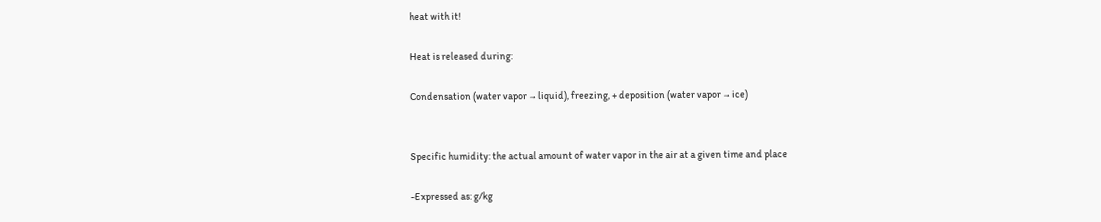heat with it!

Heat is released during:

Condensation (water vapor → liquid), freezing, + deposition (water vapor → ice)


Specific humidity: the actual amount of water vapor in the air at a given time and place

-Expressed as: g/kg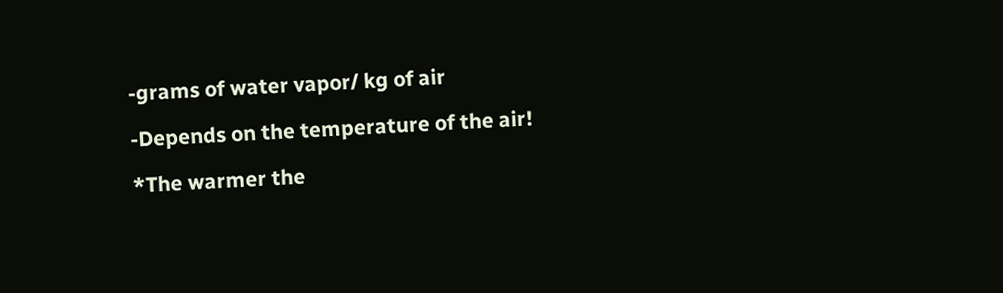-grams of water vapor/ kg of air

-Depends on the temperature of the air!

*The warmer the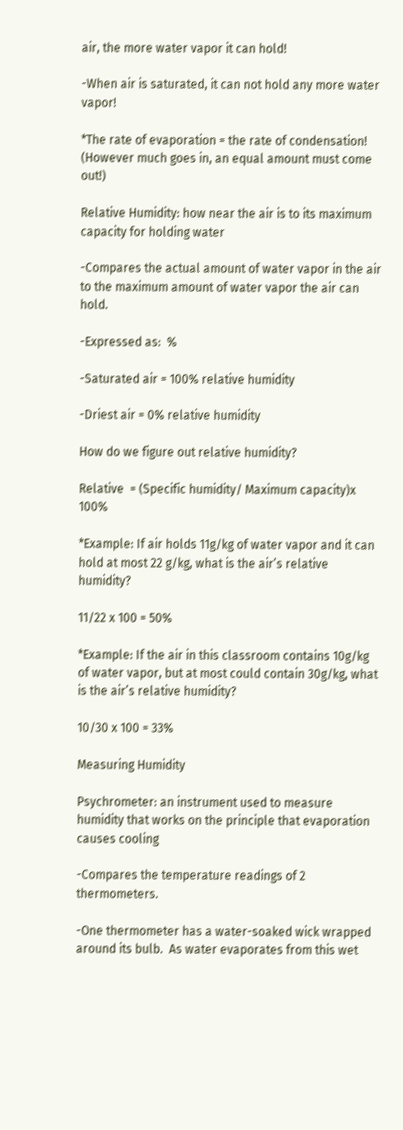air, the more water vapor it can hold!

-When air is saturated, it can not hold any more water vapor!

*The rate of evaporation = the rate of condensation! (However much goes in, an equal amount must come out!)

Relative Humidity: how near the air is to its maximum capacity for holding water

-Compares the actual amount of water vapor in the air to the maximum amount of water vapor the air can hold.

-Expressed as:  %

-Saturated air = 100% relative humidity

-Driest air = 0% relative humidity

How do we figure out relative humidity?

Relative  = (Specific humidity/ Maximum capacity)x 100%

*Example: If air holds 11g/kg of water vapor and it can hold at most 22 g/kg, what is the air’s relative humidity?

11/22 x 100 = 50%

*Example: If the air in this classroom contains 10g/kg of water vapor, but at most could contain 30g/kg, what is the air’s relative humidity?

10/30 x 100 = 33%

Measuring Humidity

Psychrometer: an instrument used to measure humidity that works on the principle that evaporation causes cooling

-Compares the temperature readings of 2 thermometers.

-One thermometer has a water-soaked wick wrapped around its bulb.  As water evaporates from this wet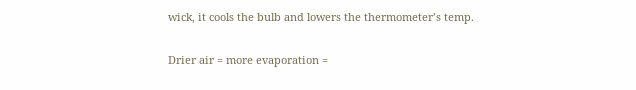wick, it cools the bulb and lowers the thermometer’s temp.

Drier air = more evaporation =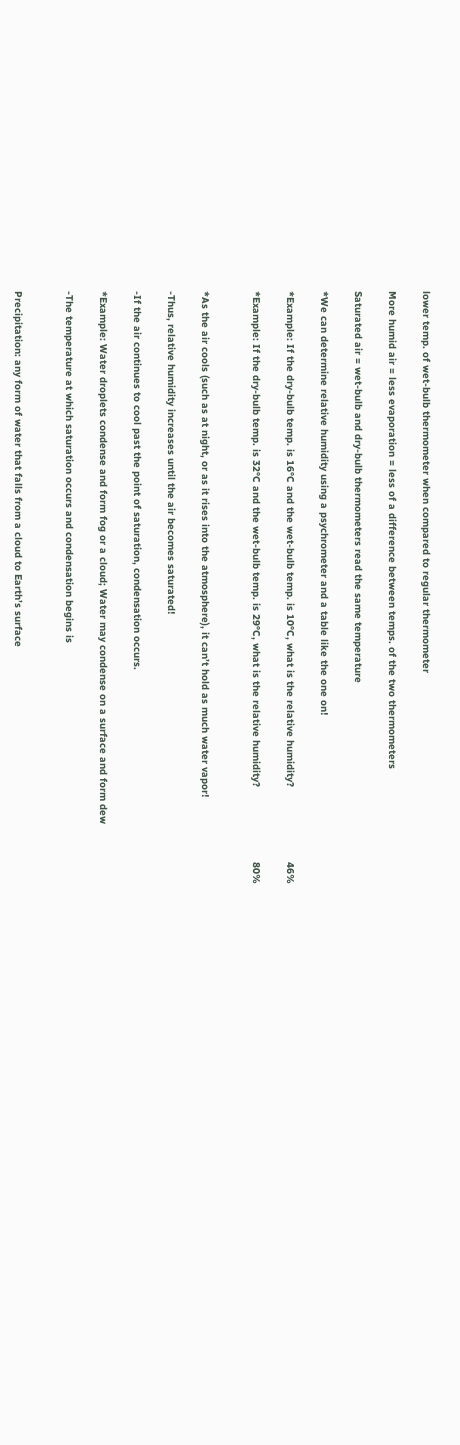lower temp. of wet-bulb thermometer when compared to regular thermometer

More humid air = less evaporation = less of a difference between temps. of the two thermometers

Saturated air = wet-bulb and dry-bulb thermometers read the same temperature

*We can determine relative humidity using a psychrometer and a table like the one on!

*Example: If the dry-bulb temp. is 16°C and the wet-bulb temp. is 10°C, what is the relative humidity?                         46%

*Example: If the dry-bulb temp. is 32°C and the wet-bulb temp. is 29°C, what is the relative humidity?                         80%


*As the air cools (such as at night, or as it rises into the atmosphere), it can’t hold as much water vapor!

-Thus, relative humidity increases until the air becomes saturated!

-If the air continues to cool past the point of saturation, condensation occurs.

*Example: Water droplets condense and form fog or a cloud; Water may condense on a surface and form dew

-The temperature at which saturation occurs and condensation begins is


Precipitation: any form of water that falls from a cloud to Earth’s surface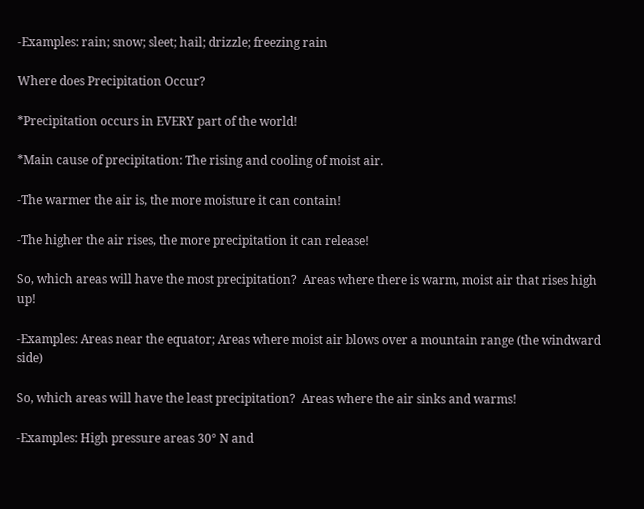-Examples: rain; snow; sleet; hail; drizzle; freezing rain

Where does Precipitation Occur?

*Precipitation occurs in EVERY part of the world!

*Main cause of precipitation: The rising and cooling of moist air.

-The warmer the air is, the more moisture it can contain!

-The higher the air rises, the more precipitation it can release!

So, which areas will have the most precipitation?  Areas where there is warm, moist air that rises high up!

-Examples: Areas near the equator; Areas where moist air blows over a mountain range (the windward side)

So, which areas will have the least precipitation?  Areas where the air sinks and warms!

-Examples: High pressure areas 30° N and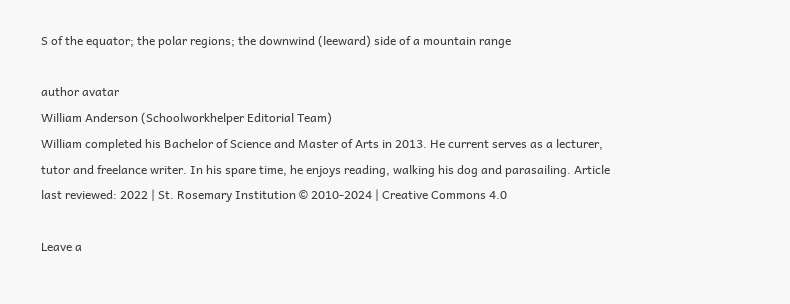S of the equator; the polar regions; the downwind (leeward) side of a mountain range

author avatar
William Anderson (Schoolworkhelper Editorial Team)
William completed his Bachelor of Science and Master of Arts in 2013. He current serves as a lecturer, tutor and freelance writer. In his spare time, he enjoys reading, walking his dog and parasailing. Article last reviewed: 2022 | St. Rosemary Institution © 2010-2024 | Creative Commons 4.0

Leave a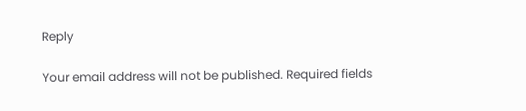Reply

Your email address will not be published. Required fields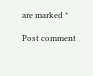are marked *

Post comment